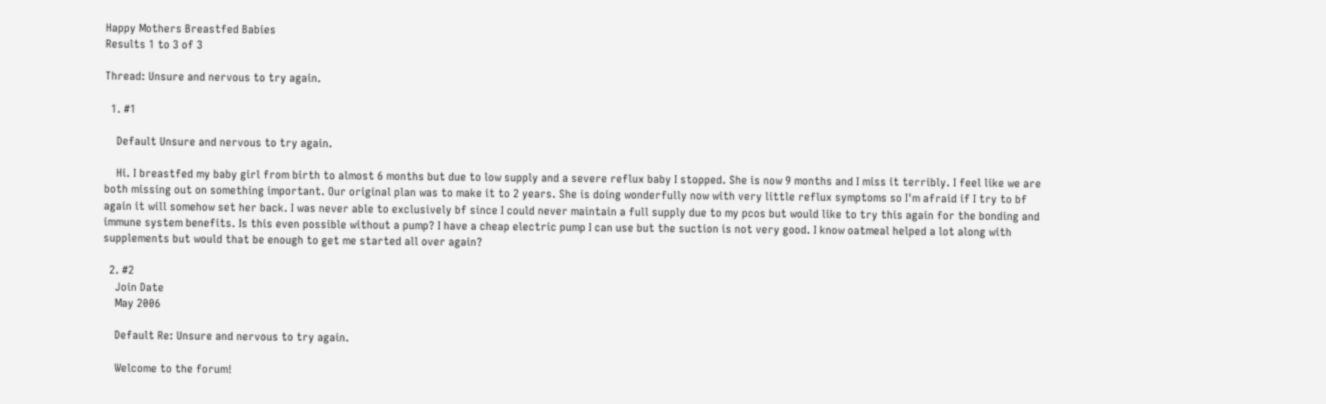Happy Mothers Breastfed Babies
Results 1 to 3 of 3

Thread: Unsure and nervous to try again.

  1. #1

    Default Unsure and nervous to try again.

    Hi. I breastfed my baby girl from birth to almost 6 months but due to low supply and a severe reflux baby I stopped. She is now 9 months and I miss it terribly. I feel like we are both missing out on something important. Our original plan was to make it to 2 years. She is doing wonderfully now with very little reflux symptoms so I'm afraid if I try to bf again it will somehow set her back. I was never able to exclusively bf since I could never maintain a full supply due to my pcos but would like to try this again for the bonding and immune system benefits. Is this even possible without a pump? I have a cheap electric pump I can use but the suction is not very good. I know oatmeal helped a lot along with supplements but would that be enough to get me started all over again?

  2. #2
    Join Date
    May 2006

    Default Re: Unsure and nervous to try again.

    Welcome to the forum!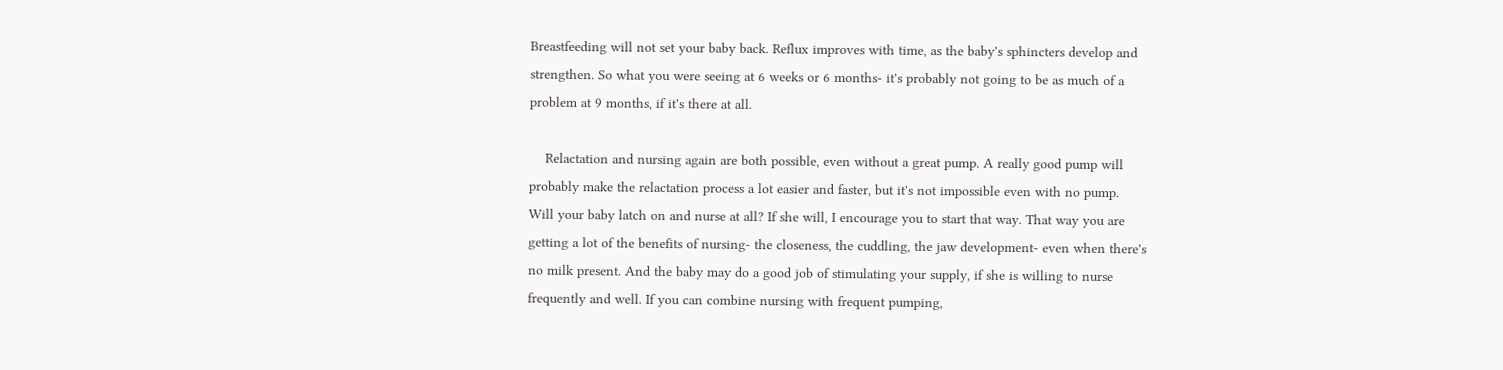Breastfeeding will not set your baby back. Reflux improves with time, as the baby's sphincters develop and strengthen. So what you were seeing at 6 weeks or 6 months- it's probably not going to be as much of a problem at 9 months, if it's there at all.

    Relactation and nursing again are both possible, even without a great pump. A really good pump will probably make the relactation process a lot easier and faster, but it's not impossible even with no pump. Will your baby latch on and nurse at all? If she will, I encourage you to start that way. That way you are getting a lot of the benefits of nursing- the closeness, the cuddling, the jaw development- even when there's no milk present. And the baby may do a good job of stimulating your supply, if she is willing to nurse frequently and well. If you can combine nursing with frequent pumping,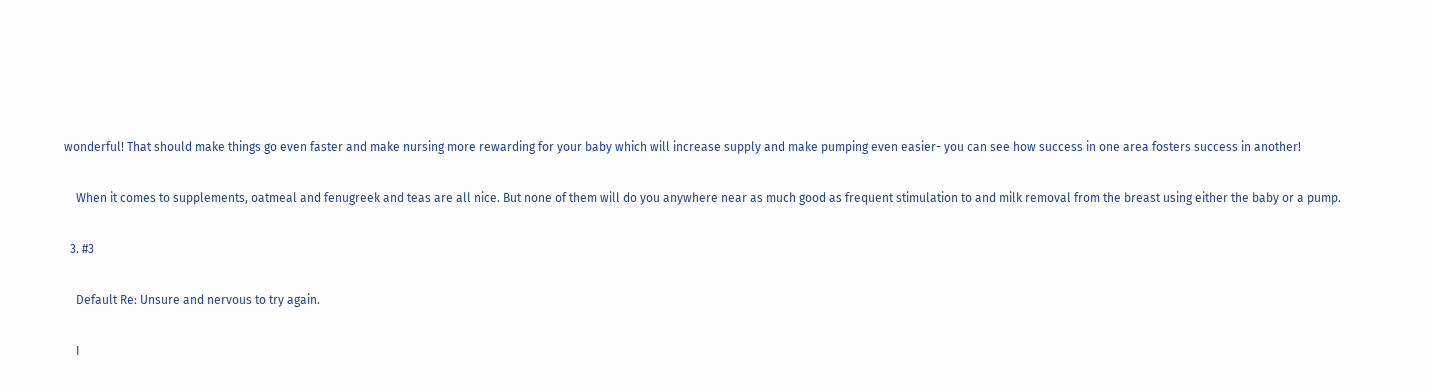wonderful! That should make things go even faster and make nursing more rewarding for your baby which will increase supply and make pumping even easier- you can see how success in one area fosters success in another!

    When it comes to supplements, oatmeal and fenugreek and teas are all nice. But none of them will do you anywhere near as much good as frequent stimulation to and milk removal from the breast using either the baby or a pump.

  3. #3

    Default Re: Unsure and nervous to try again.

    I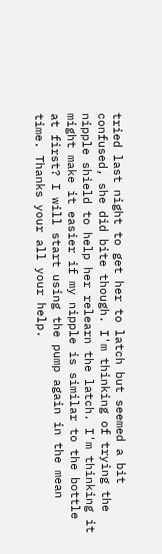tried last night to get her to latch but seemed a bit confused, she did bite though. I'm thinking of trying the nipple shield to help her relearn the latch. I'm thinking it might make it easier if my nipple is similar to the bottle at first? I will start using the pump again in the mean time. Thanks your all your help.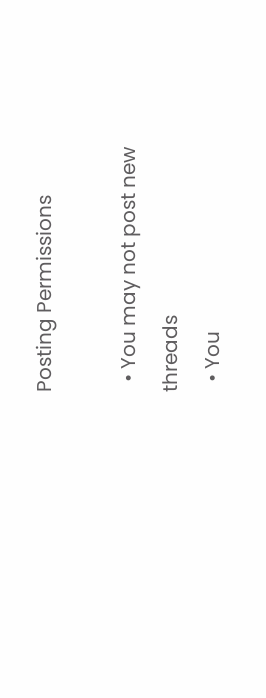Posting Permissions

  • You may not post new threads
  • You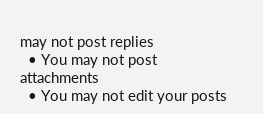may not post replies
  • You may not post attachments
  • You may not edit your posts